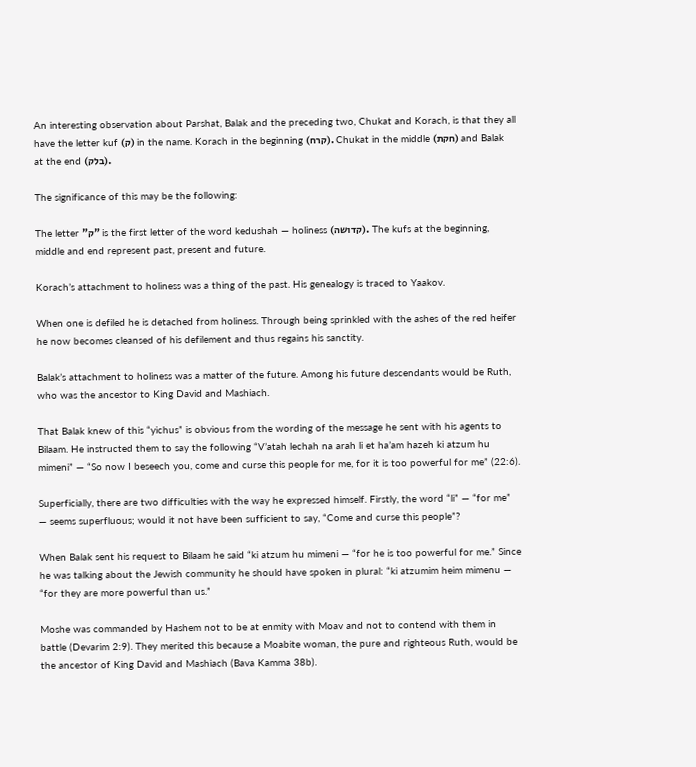An interesting observation about Parshat, Balak and the preceding two, Chukat and Korach, is that they all have the letter kuf (ק) in the name. Korach in the beginning (קרח). Chukat in the middle (חקת) and Balak at the end (בלק).

The significance of this may be the following:

The letter "ק" is the first letter of the word kedushah — holiness (קדושה). The kufs at the beginning, middle and end represent past, present and future.

Korach’s attachment to holiness was a thing of the past. His genealogy is traced to Yaakov.

When one is defiled he is detached from holiness. Through being sprinkled with the ashes of the red heifer he now becomes cleansed of his defilement and thus regains his sanctity.

Balak’s attachment to holiness was a matter of the future. Among his future descendants would be Ruth, who was the ancestor to King David and Mashiach.

That Balak knew of this “yichus” is obvious from the wording of the message he sent with his agents to Bilaam. He instructed them to say the following “V’atah lechah na arah li et ha’am hazeh ki atzum hu mimeni” — “So now I beseech you, come and curse this people for me, for it is too powerful for me” (22:6).

Superficially, there are two difficulties with the way he expressed himself. Firstly, the word “li” — “for me” — seems superfluous; would it not have been sufficient to say, “Come and curse this people”?

When Balak sent his request to Bilaam he said “ki atzum hu mimeni — “for he is too powerful for me.” Since he was talking about the Jewish community he should have spoken in plural: “ki atzumim heim mimenu — “for they are more powerful than us.”

Moshe was commanded by Hashem not to be at enmity with Moav and not to contend with them in battle (Devarim 2:9). They merited this because a Moabite woman, the pure and righteous Ruth, would be the ancestor of King David and Mashiach (Bava Kamma 38b).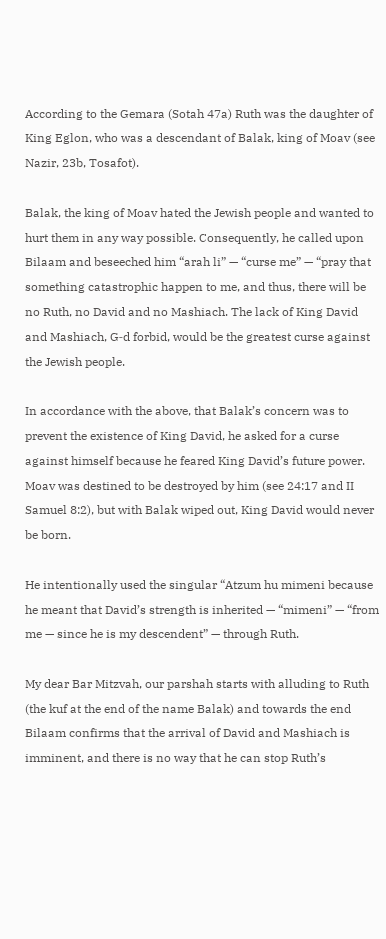According to the Gemara (Sotah 47a) Ruth was the daughter of King Eglon, who was a descendant of Balak, king of Moav (see Nazir, 23b, Tosafot).

Balak, the king of Moav hated the Jewish people and wanted to hurt them in any way possible. Consequently, he called upon Bilaam and beseeched him “arah li” — “curse me” — “pray that something catastrophic happen to me, and thus, there will be no Ruth, no David and no Mashiach. The lack of King David and Mashiach, G‑d forbid, would be the greatest curse against the Jewish people.

In accordance with the above, that Balak’s concern was to prevent the existence of King David, he asked for a curse against himself because he feared King David’s future power. Moav was destined to be destroyed by him (see 24:17 and II Samuel 8:2), but with Balak wiped out, King David would never be born.

He intentionally used the singular “Atzum hu mimeni because he meant that David’s strength is inherited — “mimeni” — “from me — since he is my descendent” — through Ruth.

My dear Bar Mitzvah, our parshah starts with alluding to Ruth (the kuf at the end of the name Balak) and towards the end Bilaam confirms that the arrival of David and Mashiach is imminent, and there is no way that he can stop Ruth’s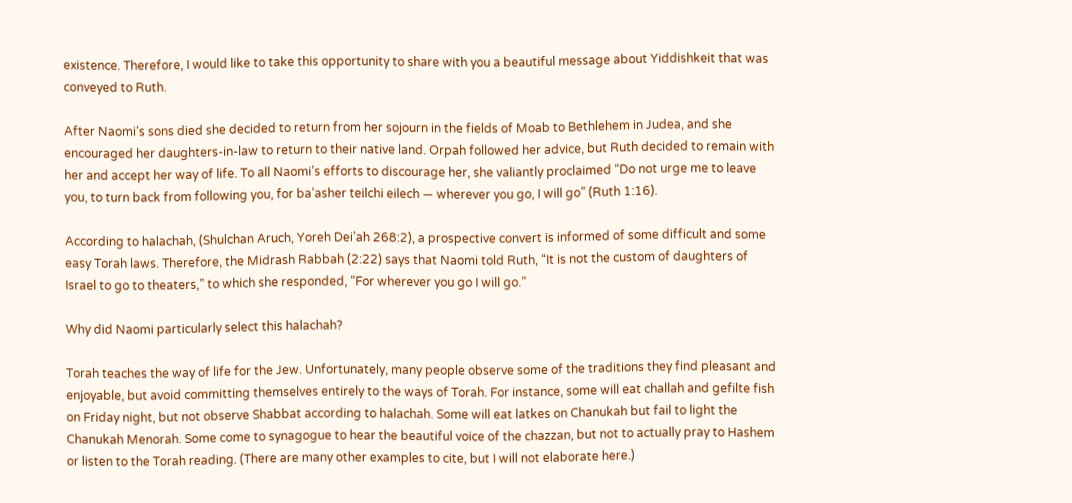existence. Therefore, I would like to take this opportunity to share with you a beautiful message about Yiddishkeit that was conveyed to Ruth.

After Naomi’s sons died she decided to return from her sojourn in the fields of Moab to Bethlehem in Judea, and she encouraged her daughters-in-law to return to their native land. Orpah followed her advice, but Ruth decided to remain with her and accept her way of life. To all Naomi’s efforts to discourage her, she valiantly proclaimed “Do not urge me to leave you, to turn back from following you, for ba’asher teilchi eilech — wherever you go, I will go” (Ruth 1:16).

According to halachah, (Shulchan Aruch, Yoreh Dei’ah 268:2), a prospective convert is informed of some difficult and some easy Torah laws. Therefore, the Midrash Rabbah (2:22) says that Naomi told Ruth, “It is not the custom of daughters of Israel to go to theaters,” to which she responded, “For wherever you go I will go.”

Why did Naomi particularly select this halachah?

Torah teaches the way of life for the Jew. Unfortunately, many people observe some of the traditions they find pleasant and enjoyable, but avoid committing themselves entirely to the ways of Torah. For instance, some will eat challah and gefilte fish on Friday night, but not observe Shabbat according to halachah. Some will eat latkes on Chanukah but fail to light the Chanukah Menorah. Some come to synagogue to hear the beautiful voice of the chazzan, but not to actually pray to Hashem or listen to the Torah reading. (There are many other examples to cite, but I will not elaborate here.)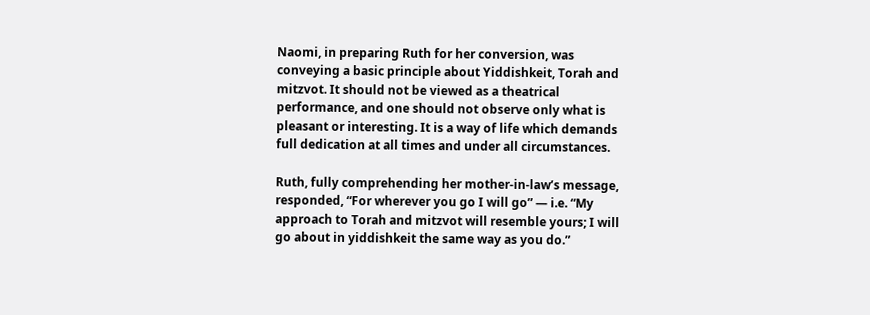Naomi, in preparing Ruth for her conversion, was conveying a basic principle about Yiddishkeit, Torah and mitzvot. It should not be viewed as a theatrical performance, and one should not observe only what is pleasant or interesting. It is a way of life which demands full dedication at all times and under all circumstances.

Ruth, fully comprehending her mother-in-law’s message, responded, “For wherever you go I will go” — i.e. “My approach to Torah and mitzvot will resemble yours; I will go about in yiddishkeit the same way as you do.”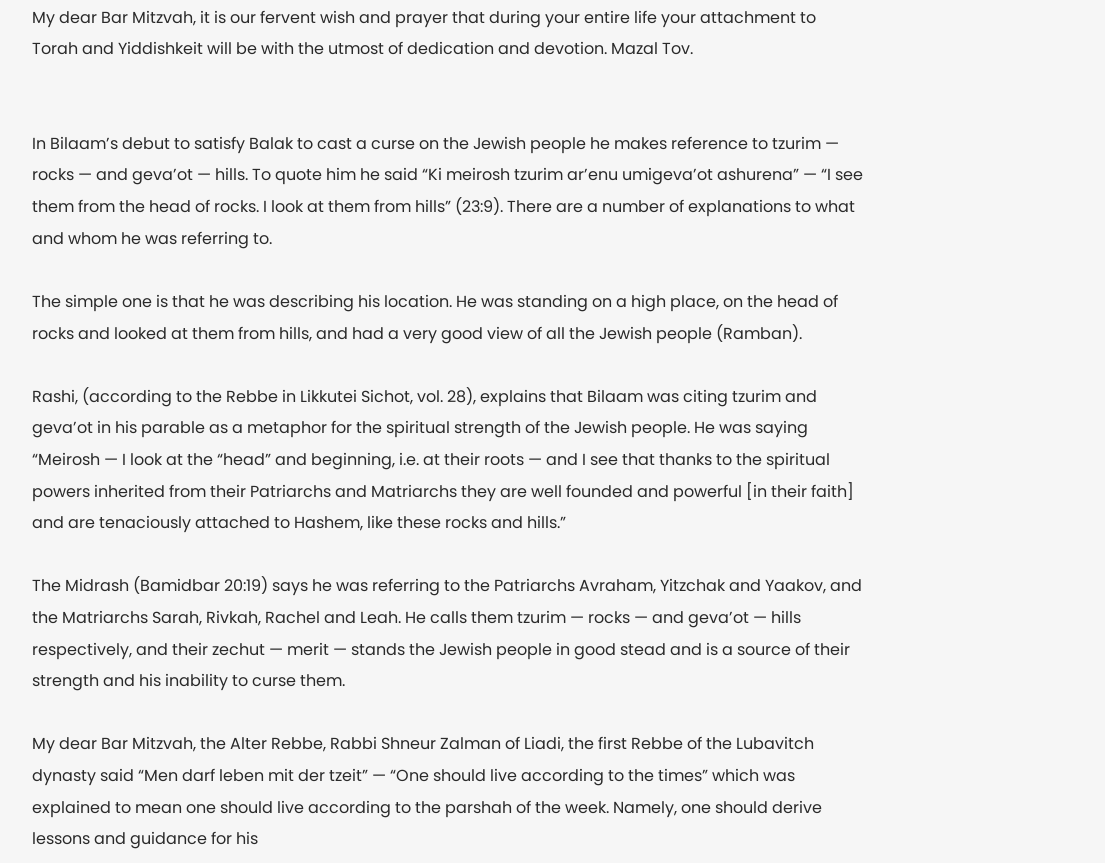My dear Bar Mitzvah, it is our fervent wish and prayer that during your entire life your attachment to Torah and Yiddishkeit will be with the utmost of dedication and devotion. Mazal Tov.


In Bilaam’s debut to satisfy Balak to cast a curse on the Jewish people he makes reference to tzurim — rocks — and geva’ot — hills. To quote him he said “Ki meirosh tzurim ar’enu umigeva’ot ashurena” — “I see them from the head of rocks. I look at them from hills” (23:9). There are a number of explanations to what and whom he was referring to.

The simple one is that he was describing his location. He was standing on a high place, on the head of rocks and looked at them from hills, and had a very good view of all the Jewish people (Ramban).

Rashi, (according to the Rebbe in Likkutei Sichot, vol. 28), explains that Bilaam was citing tzurim and geva’ot in his parable as a metaphor for the spiritual strength of the Jewish people. He was saying “Meirosh — I look at the “head” and beginning, i.e. at their roots — and I see that thanks to the spiritual powers inherited from their Patriarchs and Matriarchs they are well founded and powerful [in their faith] and are tenaciously attached to Hashem, like these rocks and hills.”

The Midrash (Bamidbar 20:19) says he was referring to the Patriarchs Avraham, Yitzchak and Yaakov, and the Matriarchs Sarah, Rivkah, Rachel and Leah. He calls them tzurim — rocks — and geva’ot — hills respectively, and their zechut — merit — stands the Jewish people in good stead and is a source of their strength and his inability to curse them.

My dear Bar Mitzvah, the Alter Rebbe, Rabbi Shneur Zalman of Liadi, the first Rebbe of the Lubavitch dynasty said “Men darf leben mit der tzeit” — “One should live according to the times” which was explained to mean one should live according to the parshah of the week. Namely, one should derive lessons and guidance for his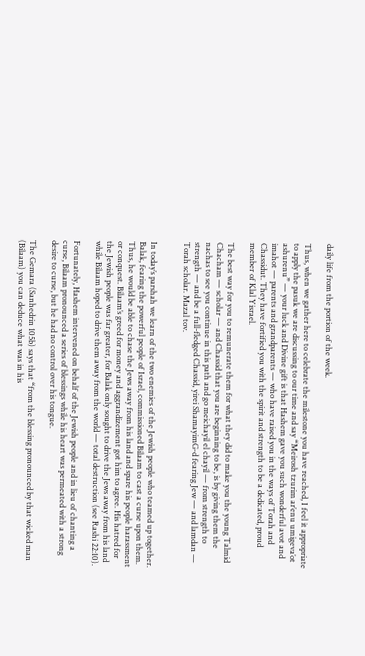daily life from the portion of the week.

Thus, when we gather here to celebrate the milestone you have reached, I feel it appropriate to apply the pasuk we are discussing to our time and say “Meirosh tzurim ar’enu umigeva’ot ashurenu” — your luck and Divine gift is that Hashem gave you such wonderful avot and imahot — parents and grandparents — who have raised you in the ways of Torah and Chassidut. They have fortified you with the spirit and strength to be a dedicated, proud member of Klal Yisrael.

The best way for you to remunerate them for what they did to make you the young Talmid Chacham — scholar — and Chassid that you are beginning to be, is by giving them the nachas to see you continue in this path and go meichayil el chayil — from strength to strength — and be a full-fledged Chassid, yirei ShamayimG‑d fearing Jew — and lamdan — Torah scholar. Mazal tov.


In today’s parshah we learn of the two enemies of the Jewish people who teamed up together. Balak, fearing the powerful people of Israel, commissioned Bilaam to cast a curse upon them. Thus, he would be able to chase the Jews away from his land and spare his people harassment or conquest. Bilaam’s greed for money and aggrandizement got him to agree. His hatred for the Jewish people was far greater, for Balak only sought to drive the Jews away from his land while Bilaam hoped to drive them away from the world — total destruction (see Rashi 22:10).

Fortunately, Hashem intervened on behalf of the Jewish people and in lieu of chanting a curse, Bilaam pronounced a series of blessings while his heart was permeated with a strong desire to curse, but he had no control over his tongue.

The Gemara (Sanhedrin 105b) says that “from the blessing pronounced by that wicked man (Bilaam) you can deduce what was in his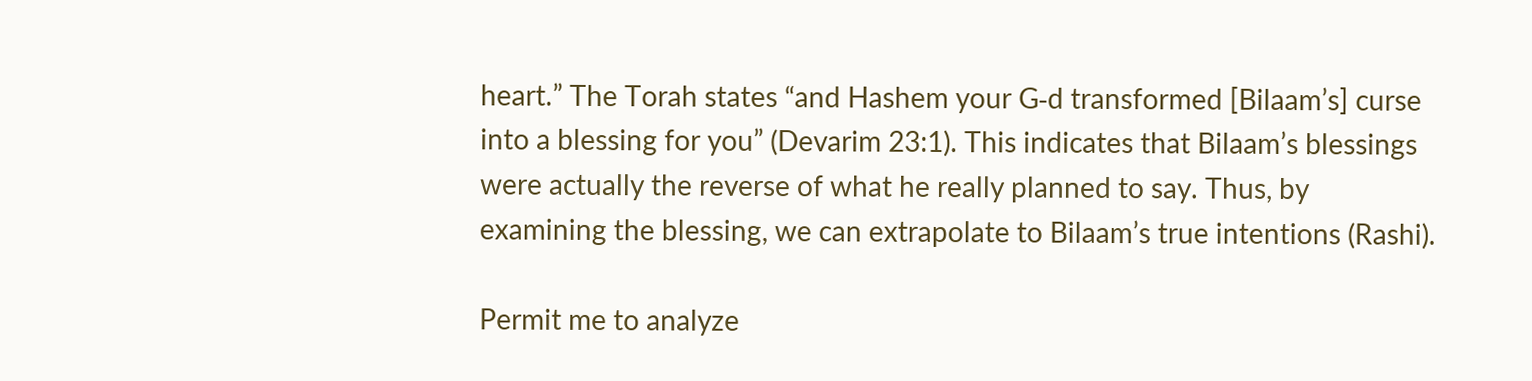heart.” The Torah states “and Hashem your G‑d transformed [Bilaam’s] curse into a blessing for you” (Devarim 23:1). This indicates that Bilaam’s blessings were actually the reverse of what he really planned to say. Thus, by examining the blessing, we can extrapolate to Bilaam’s true intentions (Rashi).

Permit me to analyze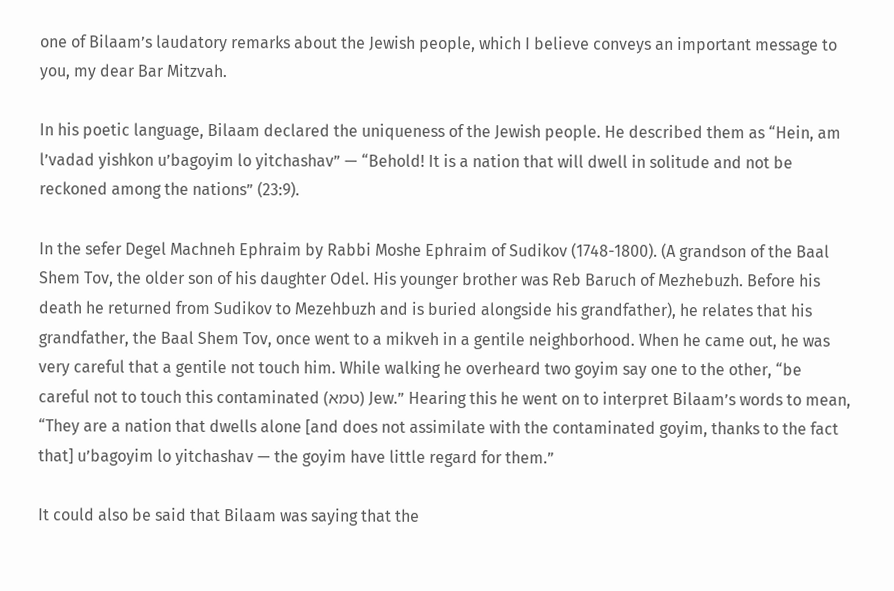one of Bilaam’s laudatory remarks about the Jewish people, which I believe conveys an important message to you, my dear Bar Mitzvah.

In his poetic language, Bilaam declared the uniqueness of the Jewish people. He described them as “Hein, am l’vadad yishkon u’bagoyim lo yitchashav” — “Behold! It is a nation that will dwell in solitude and not be reckoned among the nations” (23:9).

In the sefer Degel Machneh Ephraim by Rabbi Moshe Ephraim of Sudikov (1748-1800). (A grandson of the Baal Shem Tov, the older son of his daughter Odel. His younger brother was Reb Baruch of Mezhebuzh. Before his death he returned from Sudikov to Mezehbuzh and is buried alongside his grandfather), he relates that his grandfather, the Baal Shem Tov, once went to a mikveh in a gentile neighborhood. When he came out, he was very careful that a gentile not touch him. While walking he overheard two goyim say one to the other, “be careful not to touch this contaminated (טמא) Jew.” Hearing this he went on to interpret Bilaam’s words to mean, “They are a nation that dwells alone [and does not assimilate with the contaminated goyim, thanks to the fact that] u’bagoyim lo yitchashav — the goyim have little regard for them.”

It could also be said that Bilaam was saying that the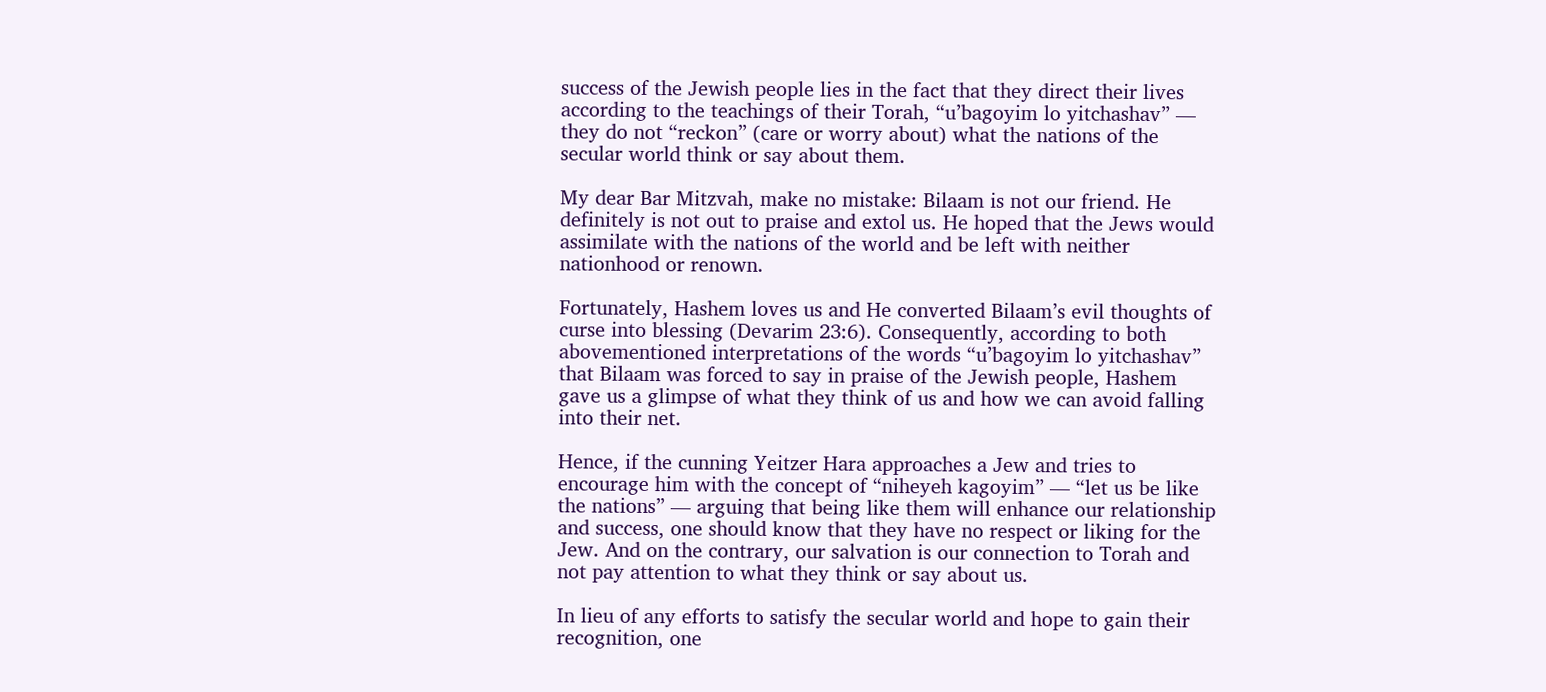success of the Jewish people lies in the fact that they direct their lives according to the teachings of their Torah, “u’bagoyim lo yitchashav” — they do not “reckon” (care or worry about) what the nations of the secular world think or say about them.

My dear Bar Mitzvah, make no mistake: Bilaam is not our friend. He definitely is not out to praise and extol us. He hoped that the Jews would assimilate with the nations of the world and be left with neither nationhood or renown.

Fortunately, Hashem loves us and He converted Bilaam’s evil thoughts of curse into blessing (Devarim 23:6). Consequently, according to both abovementioned interpretations of the words “u’bagoyim lo yitchashav” that Bilaam was forced to say in praise of the Jewish people, Hashem gave us a glimpse of what they think of us and how we can avoid falling into their net.

Hence, if the cunning Yeitzer Hara approaches a Jew and tries to encourage him with the concept of “niheyeh kagoyim” — “let us be like the nations” — arguing that being like them will enhance our relationship and success, one should know that they have no respect or liking for the Jew. And on the contrary, our salvation is our connection to Torah and not pay attention to what they think or say about us.

In lieu of any efforts to satisfy the secular world and hope to gain their recognition, one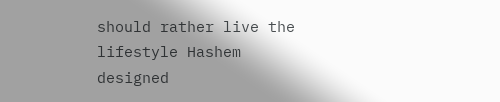should rather live the lifestyle Hashem designed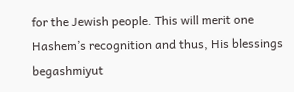for the Jewish people. This will merit one Hashem’s recognition and thus, His blessings begashmiyut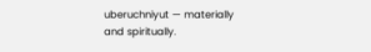uberuchniyut — materially and spiritually.